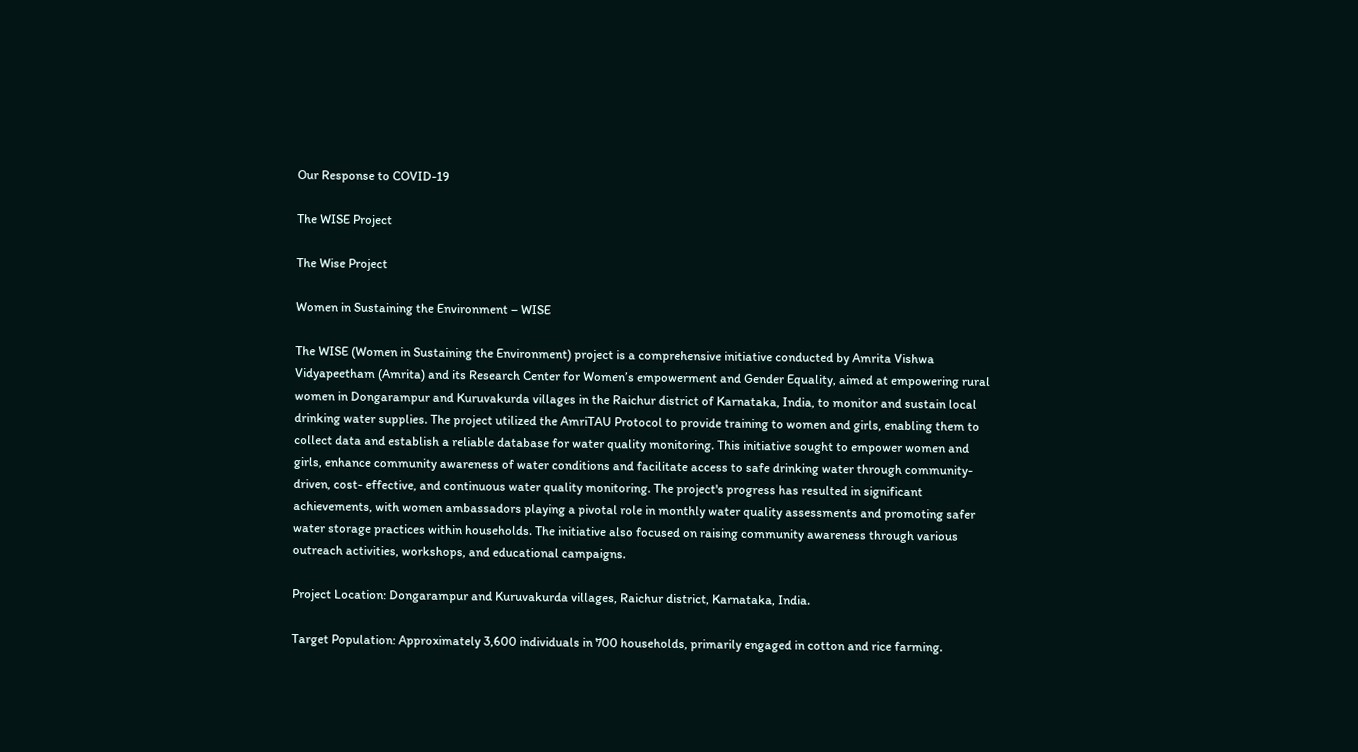Our Response to COVID-19

The WISE Project

The Wise Project

Women in Sustaining the Environment – WISE

The WISE (Women in Sustaining the Environment) project is a comprehensive initiative conducted by Amrita Vishwa Vidyapeetham (Amrita) and its Research Center for Women’s empowerment and Gender Equality, aimed at empowering rural women in Dongarampur and Kuruvakurda villages in the Raichur district of Karnataka, India, to monitor and sustain local drinking water supplies. The project utilized the AmriTAU Protocol to provide training to women and girls, enabling them to collect data and establish a reliable database for water quality monitoring. This initiative sought to empower women and girls, enhance community awareness of water conditions and facilitate access to safe drinking water through community-driven, cost- effective, and continuous water quality monitoring. The project's progress has resulted in significant achievements, with women ambassadors playing a pivotal role in monthly water quality assessments and promoting safer water storage practices within households. The initiative also focused on raising community awareness through various outreach activities, workshops, and educational campaigns.

Project Location: Dongarampur and Kuruvakurda villages, Raichur district, Karnataka, India.

Target Population: Approximately 3,600 individuals in 700 households, primarily engaged in cotton and rice farming.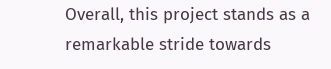Overall, this project stands as a remarkable stride towards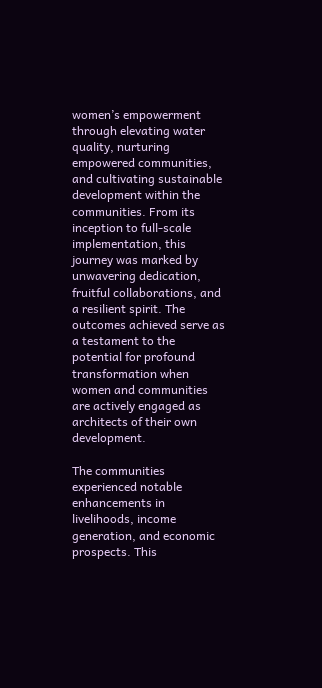women’s empowerment through elevating water quality, nurturing empowered communities, and cultivating sustainable development within the communities. From its inception to full-scale implementation, this journey was marked by unwavering dedication, fruitful collaborations, and a resilient spirit. The outcomes achieved serve as a testament to the potential for profound transformation when women and communities are actively engaged as architects of their own development.

The communities experienced notable enhancements in livelihoods, income generation, and economic prospects. This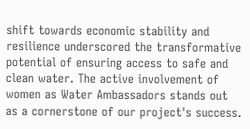shift towards economic stability and resilience underscored the transformative potential of ensuring access to safe and clean water. The active involvement of women as Water Ambassadors stands out as a cornerstone of our project's success.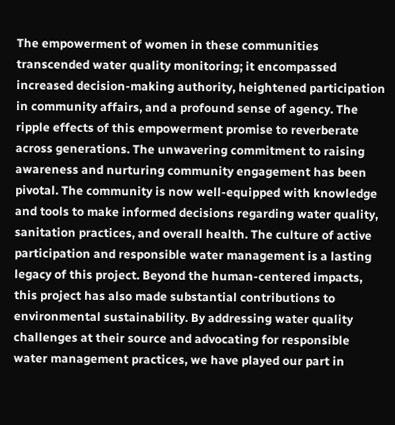The empowerment of women in these communities transcended water quality monitoring; it encompassed increased decision-making authority, heightened participation in community affairs, and a profound sense of agency. The ripple effects of this empowerment promise to reverberate across generations. The unwavering commitment to raising awareness and nurturing community engagement has been pivotal. The community is now well-equipped with knowledge and tools to make informed decisions regarding water quality, sanitation practices, and overall health. The culture of active participation and responsible water management is a lasting legacy of this project. Beyond the human-centered impacts, this project has also made substantial contributions to environmental sustainability. By addressing water quality challenges at their source and advocating for responsible water management practices, we have played our part in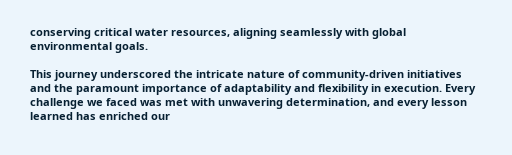conserving critical water resources, aligning seamlessly with global environmental goals.

This journey underscored the intricate nature of community-driven initiatives and the paramount importance of adaptability and flexibility in execution. Every challenge we faced was met with unwavering determination, and every lesson learned has enriched our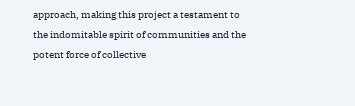approach, making this project a testament to the indomitable spirit of communities and the potent force of collective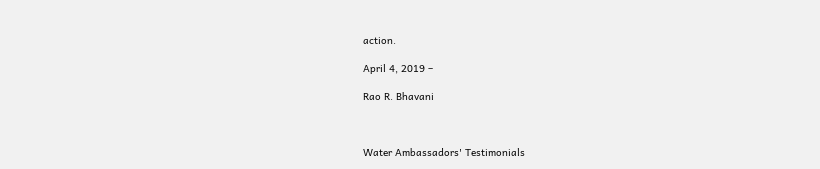action.

April 4, 2019 –

Rao R. Bhavani



Water Ambassadors' Testimonials